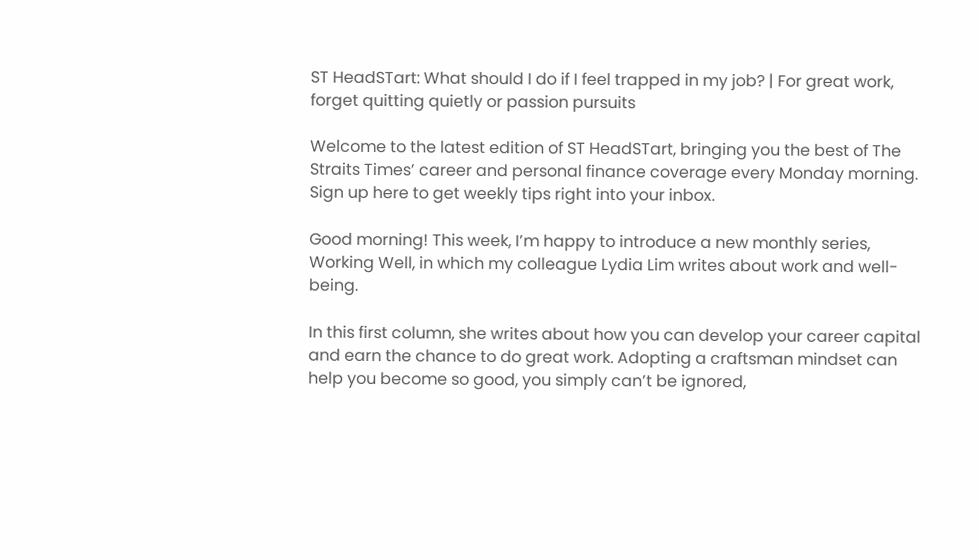ST HeadSTart: What should I do if I feel trapped in my job? | For great work, forget quitting quietly or passion pursuits

Welcome to the latest edition of ST HeadSTart, bringing you the best of The Straits Times’ career and personal finance coverage every Monday morning. Sign up here to get weekly tips right into your inbox.

Good morning! This week, I’m happy to introduce a new monthly series, Working Well, in which my colleague Lydia Lim writes about work and well-being.

In this first column, she writes about how you can develop your career capital and earn the chance to do great work. Adopting a craftsman mindset can help you become so good, you simply can’t be ignored,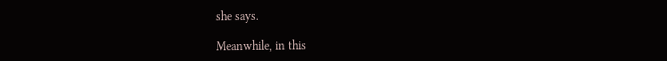she says.

Meanwhile, in this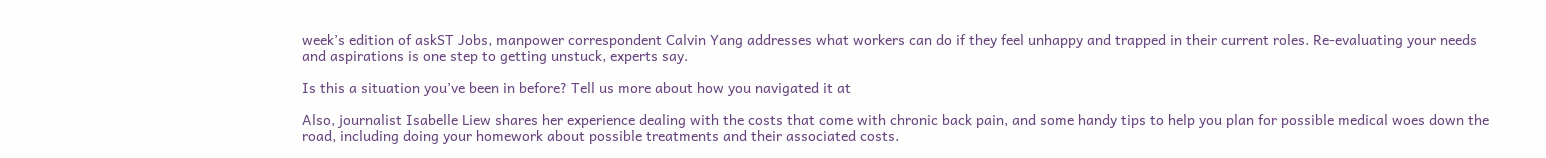week’s edition of askST Jobs, manpower correspondent Calvin Yang addresses what workers can do if they feel unhappy and trapped in their current roles. Re-evaluating your needs and aspirations is one step to getting unstuck, experts say.

Is this a situation you’ve been in before? Tell us more about how you navigated it at

Also, journalist Isabelle Liew shares her experience dealing with the costs that come with chronic back pain, and some handy tips to help you plan for possible medical woes down the road, including doing your homework about possible treatments and their associated costs.